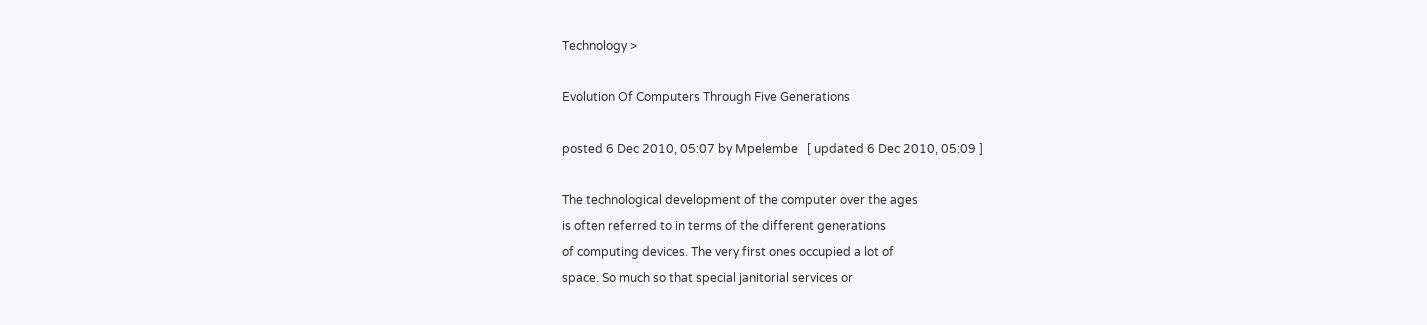Technology >

Evolution Of Computers Through Five Generations

posted 6 Dec 2010, 05:07 by Mpelembe   [ updated 6 Dec 2010, 05:09 ]

The technological development of the computer over the ages
is often referred to in terms of the different generations
of computing devices. The very first ones occupied a lot of
space. So much so that special janitorial services or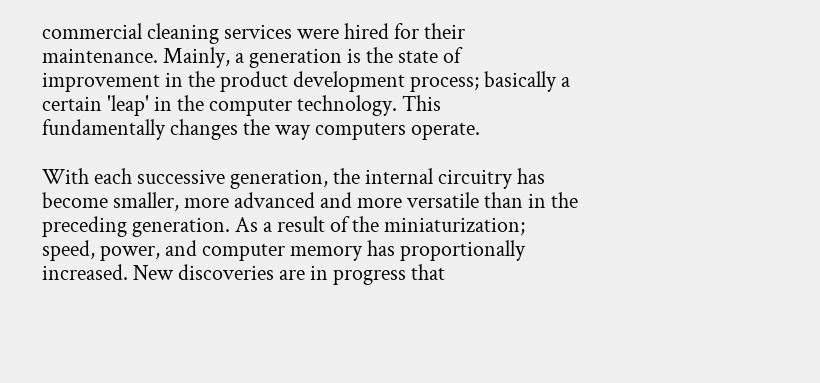commercial cleaning services were hired for their
maintenance. Mainly, a generation is the state of
improvement in the product development process; basically a
certain 'leap' in the computer technology. This
fundamentally changes the way computers operate.

With each successive generation, the internal circuitry has
become smaller, more advanced and more versatile than in the
preceding generation. As a result of the miniaturization;
speed, power, and computer memory has proportionally
increased. New discoveries are in progress that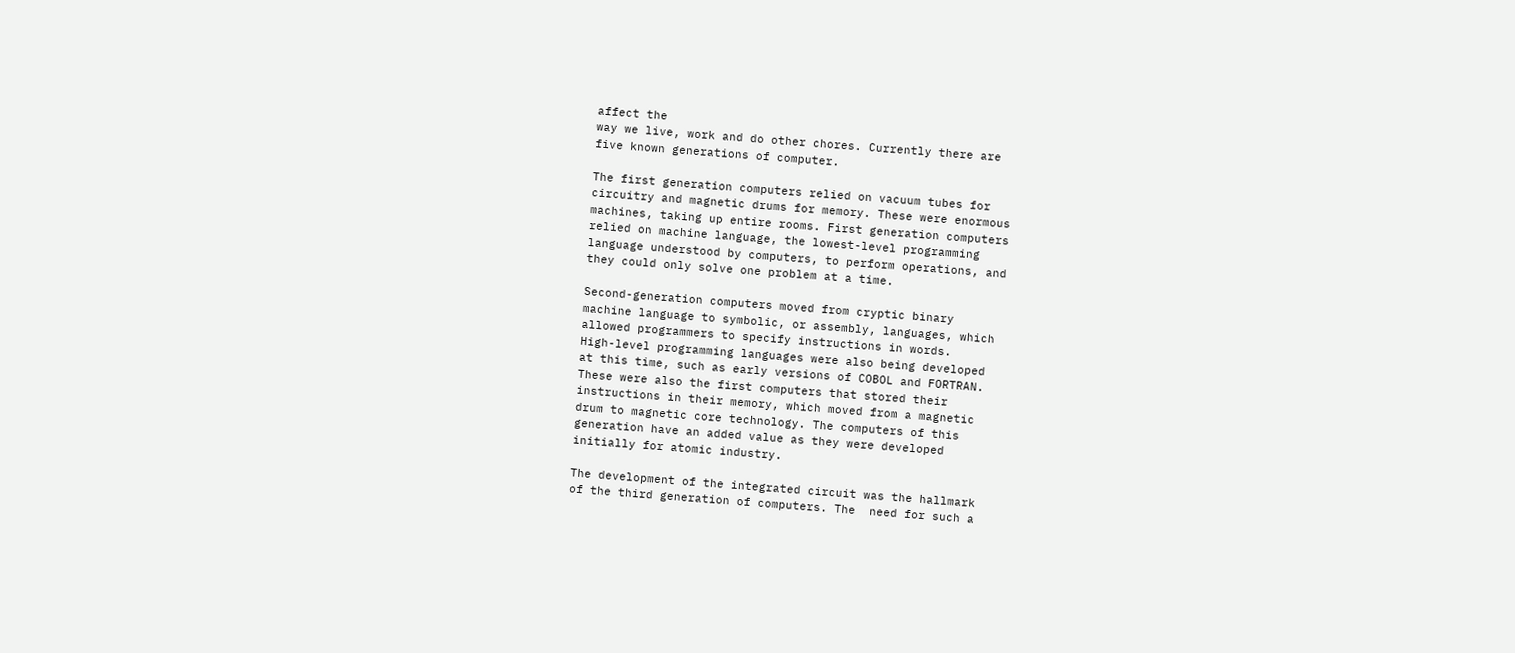affect the
way we live, work and do other chores. Currently there are
five known generations of computer.

The first generation computers relied on vacuum tubes for
circuitry and magnetic drums for memory. These were enormous
machines, taking up entire rooms. First generation computers
relied on machine language, the lowest-level programming
language understood by computers, to perform operations, and
they could only solve one problem at a time.

Second-generation computers moved from cryptic binary
machine language to symbolic, or assembly, languages, which
allowed programmers to specify instructions in words.
High-level programming languages were also being developed
at this time, such as early versions of COBOL and FORTRAN.
These were also the first computers that stored their
instructions in their memory, which moved from a magnetic
drum to magnetic core technology. The computers of this
generation have an added value as they were developed
initially for atomic industry.

The development of the integrated circuit was the hallmark
of the third generation of computers. The  need for such a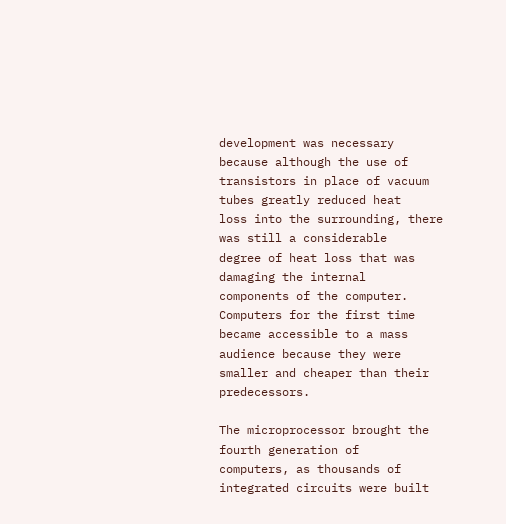development was necessary because although the use of
transistors in place of vacuum tubes greatly reduced heat
loss into the surrounding, there was still a considerable
degree of heat loss that was damaging the internal
components of the computer. Computers for the first time
became accessible to a mass audience because they were
smaller and cheaper than their predecessors.

The microprocessor brought the fourth generation of
computers, as thousands of integrated circuits were built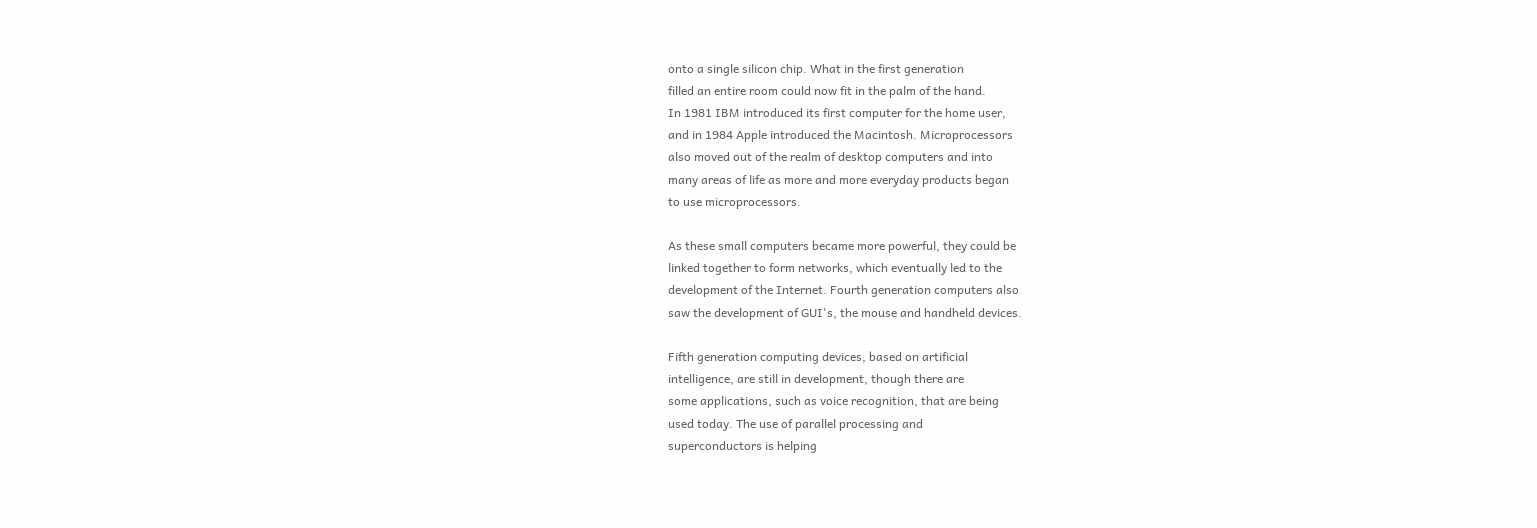onto a single silicon chip. What in the first generation
filled an entire room could now fit in the palm of the hand.
In 1981 IBM introduced its first computer for the home user,
and in 1984 Apple introduced the Macintosh. Microprocessors
also moved out of the realm of desktop computers and into
many areas of life as more and more everyday products began
to use microprocessors.

As these small computers became more powerful, they could be
linked together to form networks, which eventually led to the
development of the Internet. Fourth generation computers also
saw the development of GUI's, the mouse and handheld devices.

Fifth generation computing devices, based on artificial
intelligence, are still in development, though there are
some applications, such as voice recognition, that are being
used today. The use of parallel processing and
superconductors is helping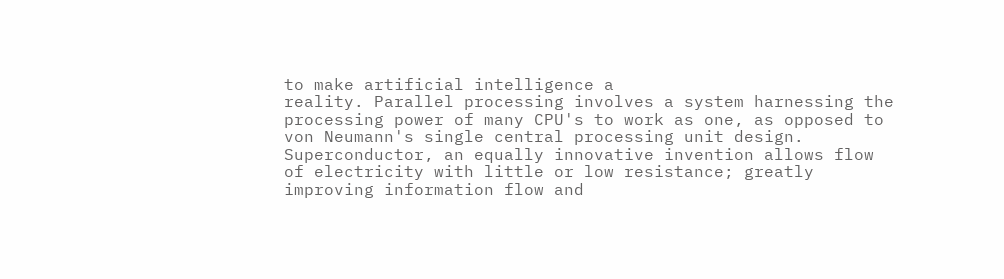to make artificial intelligence a
reality. Parallel processing involves a system harnessing the
processing power of many CPU's to work as one, as opposed to
von Neumann's single central processing unit design.
Superconductor, an equally innovative invention allows flow
of electricity with little or low resistance; greatly
improving information flow and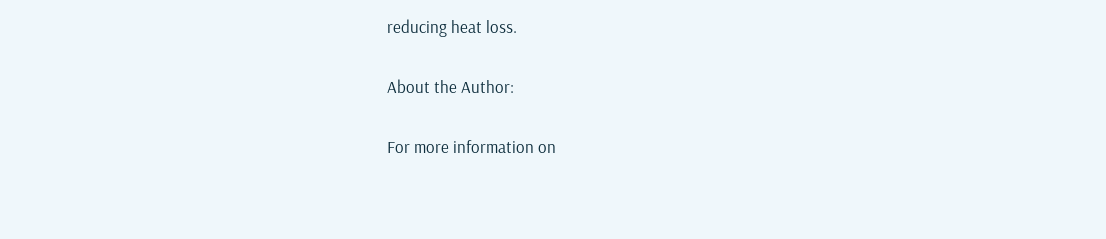reducing heat loss.

About the Author:

For more information on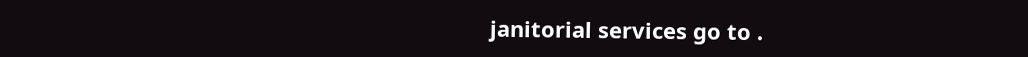janitorial services go to .